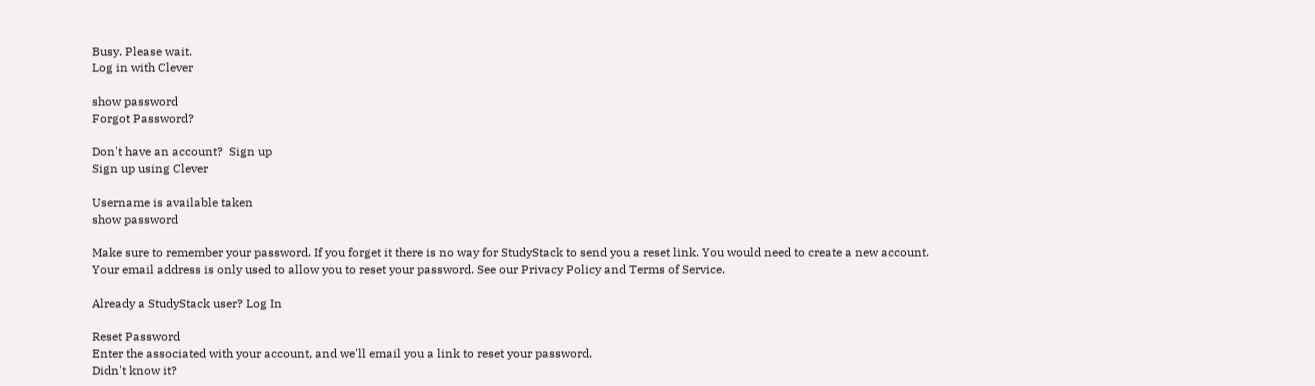Busy. Please wait.
Log in with Clever

show password
Forgot Password?

Don't have an account?  Sign up
Sign up using Clever

Username is available taken
show password

Make sure to remember your password. If you forget it there is no way for StudyStack to send you a reset link. You would need to create a new account.
Your email address is only used to allow you to reset your password. See our Privacy Policy and Terms of Service.

Already a StudyStack user? Log In

Reset Password
Enter the associated with your account, and we'll email you a link to reset your password.
Didn't know it?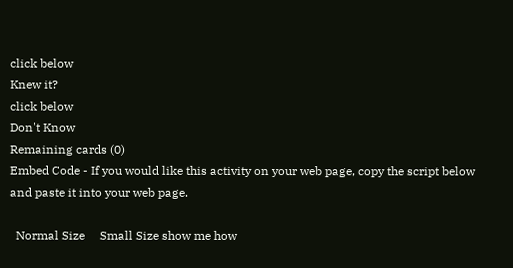click below
Knew it?
click below
Don't Know
Remaining cards (0)
Embed Code - If you would like this activity on your web page, copy the script below and paste it into your web page.

  Normal Size     Small Size show me how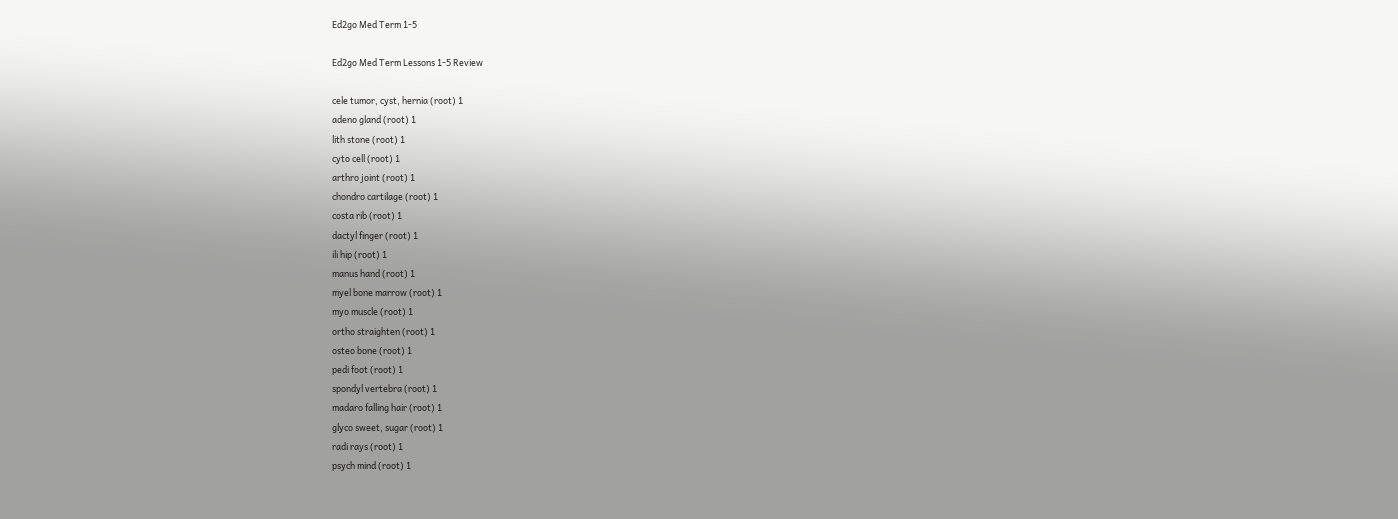Ed2go Med Term 1-5

Ed2go Med Term Lessons 1-5 Review

cele tumor, cyst, hernia (root) 1
adeno gland (root) 1
lith stone (root) 1
cyto cell (root) 1
arthro joint (root) 1
chondro cartilage (root) 1
costa rib (root) 1
dactyl finger (root) 1
ili hip (root) 1
manus hand (root) 1
myel bone marrow (root) 1
myo muscle (root) 1
ortho straighten (root) 1
osteo bone (root) 1
pedi foot (root) 1
spondyl vertebra (root) 1
madaro falling hair (root) 1
glyco sweet, sugar (root) 1
radi rays (root) 1
psych mind (root) 1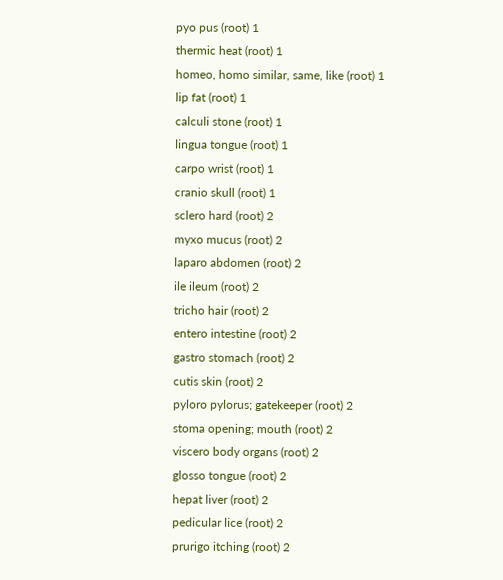pyo pus (root) 1
thermic heat (root) 1
homeo, homo similar, same, like (root) 1
lip fat (root) 1
calculi stone (root) 1
lingua tongue (root) 1
carpo wrist (root) 1
cranio skull (root) 1
sclero hard (root) 2
myxo mucus (root) 2
laparo abdomen (root) 2
ile ileum (root) 2
tricho hair (root) 2
entero intestine (root) 2
gastro stomach (root) 2
cutis skin (root) 2
pyloro pylorus; gatekeeper (root) 2
stoma opening; mouth (root) 2
viscero body organs (root) 2
glosso tongue (root) 2
hepat liver (root) 2
pedicular lice (root) 2
prurigo itching (root) 2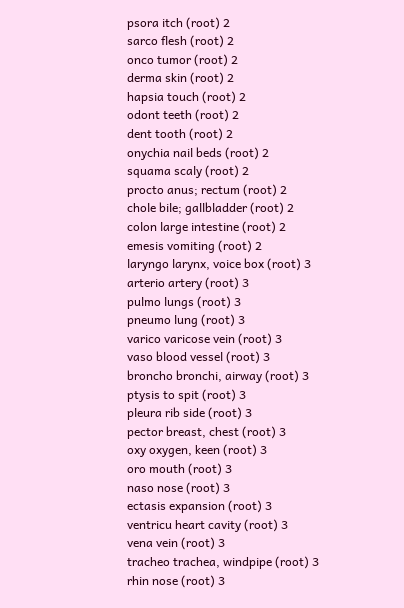psora itch (root) 2
sarco flesh (root) 2
onco tumor (root) 2
derma skin (root) 2
hapsia touch (root) 2
odont teeth (root) 2
dent tooth (root) 2
onychia nail beds (root) 2
squama scaly (root) 2
procto anus; rectum (root) 2
chole bile; gallbladder (root) 2
colon large intestine (root) 2
emesis vomiting (root) 2
laryngo larynx, voice box (root) 3
arterio artery (root) 3
pulmo lungs (root) 3
pneumo lung (root) 3
varico varicose vein (root) 3
vaso blood vessel (root) 3
broncho bronchi, airway (root) 3
ptysis to spit (root) 3
pleura rib side (root) 3
pector breast, chest (root) 3
oxy oxygen, keen (root) 3
oro mouth (root) 3
naso nose (root) 3
ectasis expansion (root) 3
ventricu heart cavity (root) 3
vena vein (root) 3
tracheo trachea, windpipe (root) 3
rhin nose (root) 3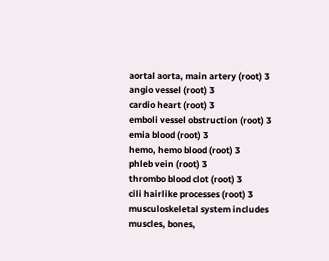aortal aorta, main artery (root) 3
angio vessel (root) 3
cardio heart (root) 3
emboli vessel obstruction (root) 3
emia blood (root) 3
hemo, hemo blood (root) 3
phleb vein (root) 3
thrombo blood clot (root) 3
cili hairlike processes (root) 3
musculoskeletal system includes muscles, bones,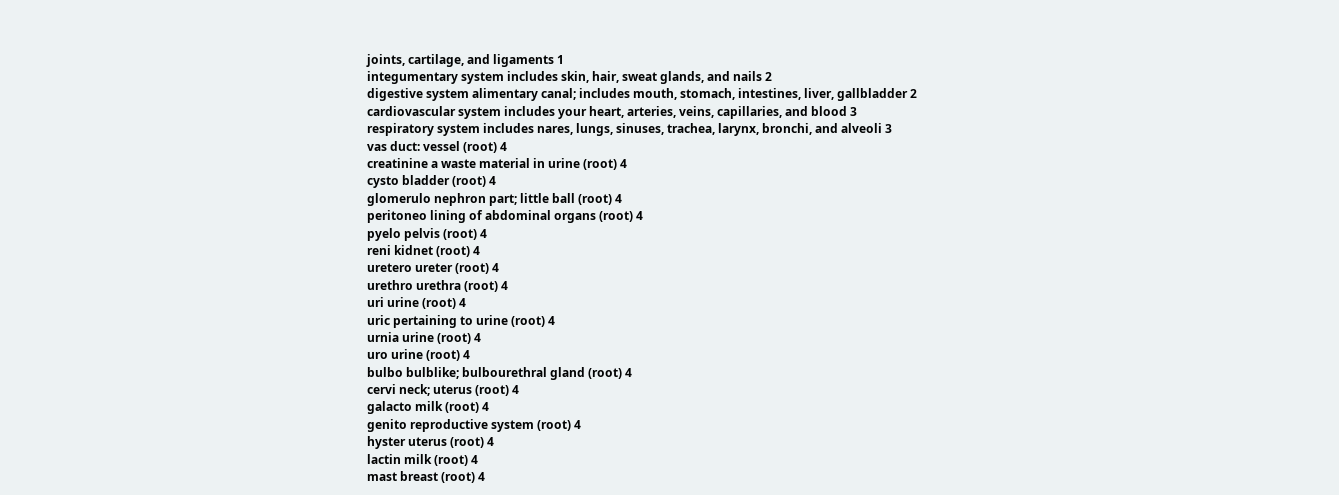joints, cartilage, and ligaments 1
integumentary system includes skin, hair, sweat glands, and nails 2
digestive system alimentary canal; includes mouth, stomach, intestines, liver, gallbladder 2
cardiovascular system includes your heart, arteries, veins, capillaries, and blood 3
respiratory system includes nares, lungs, sinuses, trachea, larynx, bronchi, and alveoli 3
vas duct: vessel (root) 4
creatinine a waste material in urine (root) 4
cysto bladder (root) 4
glomerulo nephron part; little ball (root) 4
peritoneo lining of abdominal organs (root) 4
pyelo pelvis (root) 4
reni kidnet (root) 4
uretero ureter (root) 4
urethro urethra (root) 4
uri urine (root) 4
uric pertaining to urine (root) 4
urnia urine (root) 4
uro urine (root) 4
bulbo bulblike; bulbourethral gland (root) 4
cervi neck; uterus (root) 4
galacto milk (root) 4
genito reproductive system (root) 4
hyster uterus (root) 4
lactin milk (root) 4
mast breast (root) 4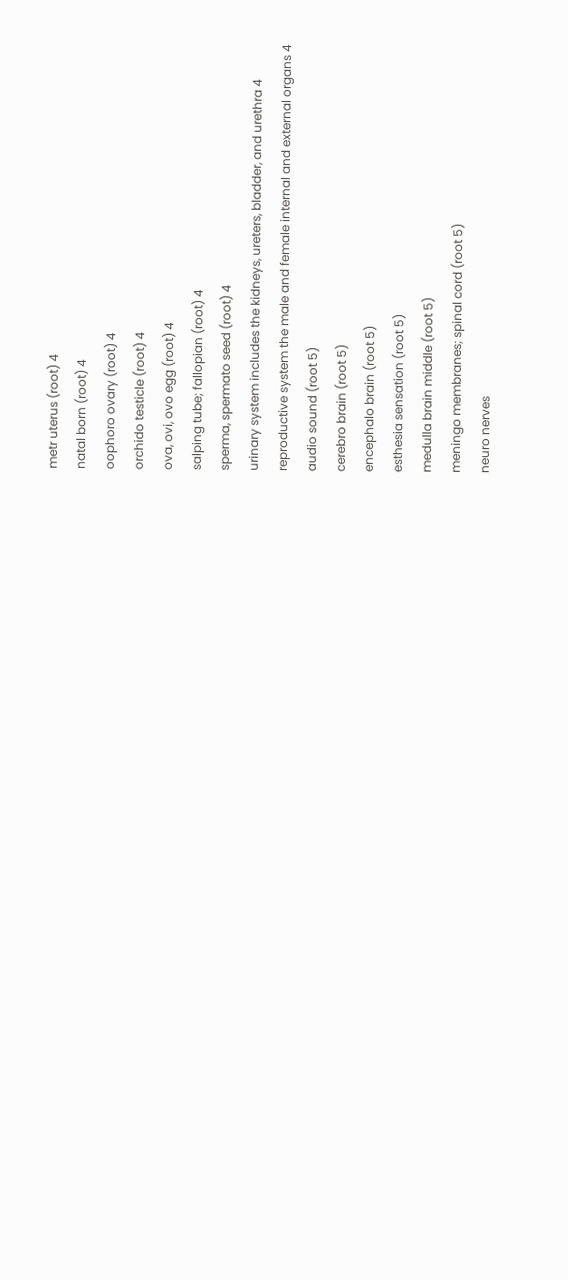metr uterus (root) 4
natal born (root) 4
oophoro ovary (root) 4
orchido testicle (root) 4
ova, ovi, ovo egg (root) 4
salping tube; fallopian (root) 4
sperma, spermato seed (root) 4
urinary system includes the kidneys, ureters, bladder, and urethra 4
reproductive system the male and female internal and external organs 4
audio sound (root 5)
cerebro brain (root 5)
encephalo brain (root 5)
esthesia sensation (root 5)
medulla brain middle (root 5)
meningo membranes; spinal cord (root 5)
neuro nerves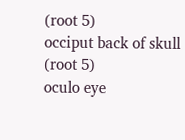(root 5)
occiput back of skull (root 5)
oculo eye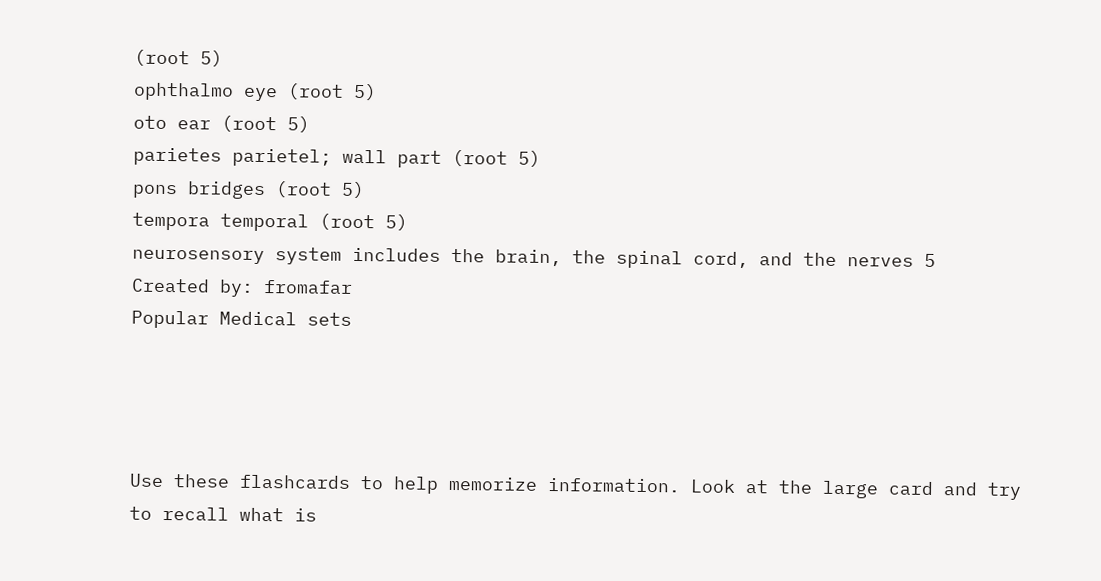(root 5)
ophthalmo eye (root 5)
oto ear (root 5)
parietes parietel; wall part (root 5)
pons bridges (root 5)
tempora temporal (root 5)
neurosensory system includes the brain, the spinal cord, and the nerves 5
Created by: fromafar
Popular Medical sets




Use these flashcards to help memorize information. Look at the large card and try to recall what is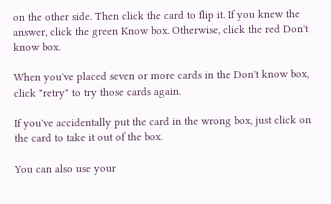on the other side. Then click the card to flip it. If you knew the answer, click the green Know box. Otherwise, click the red Don't know box.

When you've placed seven or more cards in the Don't know box, click "retry" to try those cards again.

If you've accidentally put the card in the wrong box, just click on the card to take it out of the box.

You can also use your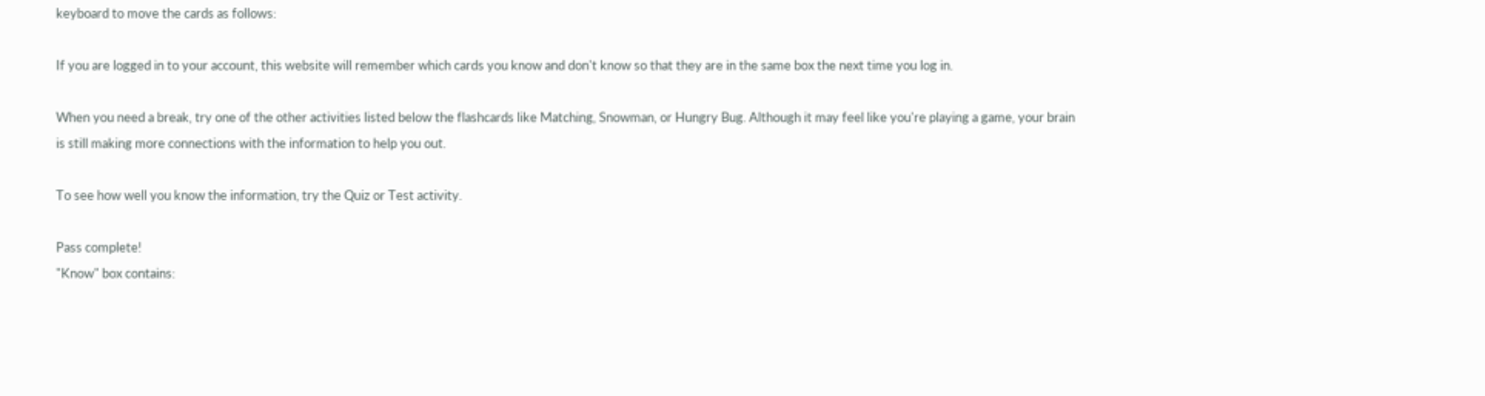keyboard to move the cards as follows:

If you are logged in to your account, this website will remember which cards you know and don't know so that they are in the same box the next time you log in.

When you need a break, try one of the other activities listed below the flashcards like Matching, Snowman, or Hungry Bug. Although it may feel like you're playing a game, your brain is still making more connections with the information to help you out.

To see how well you know the information, try the Quiz or Test activity.

Pass complete!
"Know" box contains: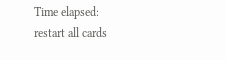Time elapsed:
restart all cards